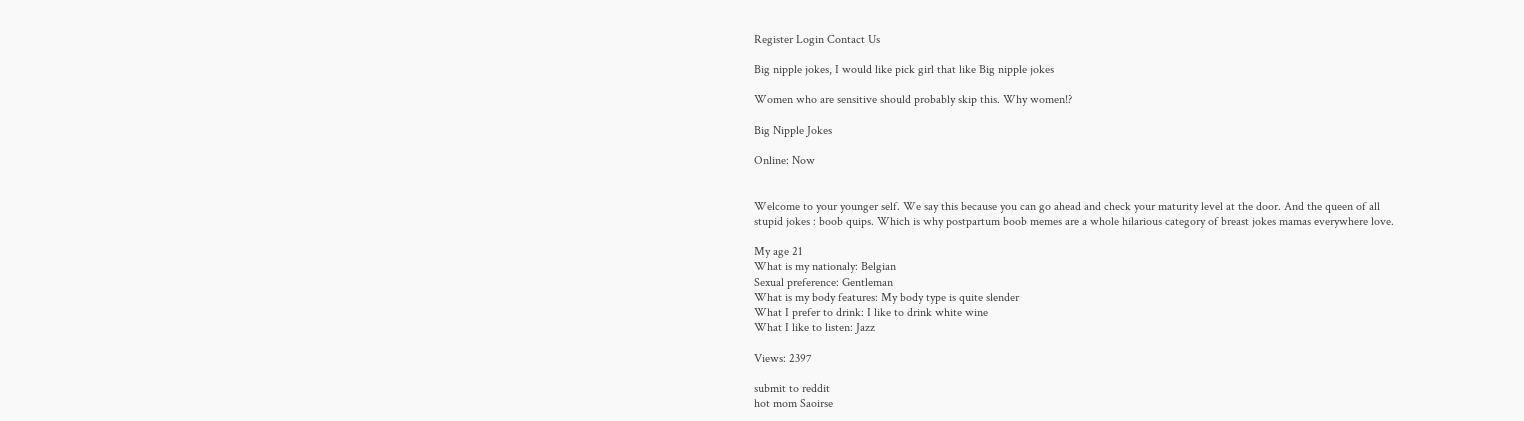Register Login Contact Us

Big nipple jokes, I would like pick girl that like Big nipple jokes

Women who are sensitive should probably skip this. Why women!?

Big Nipple Jokes

Online: Now


Welcome to your younger self. We say this because you can go ahead and check your maturity level at the door. And the queen of all stupid jokes : boob quips. Which is why postpartum boob memes are a whole hilarious category of breast jokes mamas everywhere love.

My age 21
What is my nationaly: Belgian
Sexual preference: Gentleman
What is my body features: My body type is quite slender
What I prefer to drink: I like to drink white wine
What I like to listen: Jazz

Views: 2397

submit to reddit
hot mom Saoirse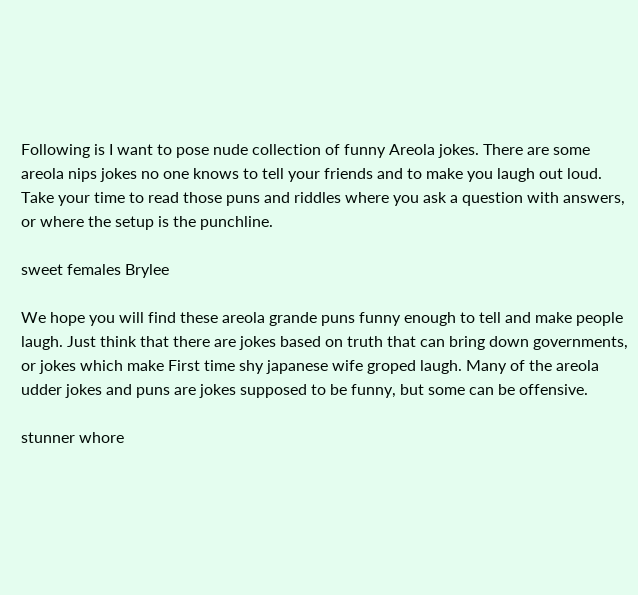Following is I want to pose nude collection of funny Areola jokes. There are some areola nips jokes no one knows to tell your friends and to make you laugh out loud. Take your time to read those puns and riddles where you ask a question with answers, or where the setup is the punchline.

sweet females Brylee

We hope you will find these areola grande puns funny enough to tell and make people laugh. Just think that there are jokes based on truth that can bring down governments, or jokes which make First time shy japanese wife groped laugh. Many of the areola udder jokes and puns are jokes supposed to be funny, but some can be offensive.

stunner whore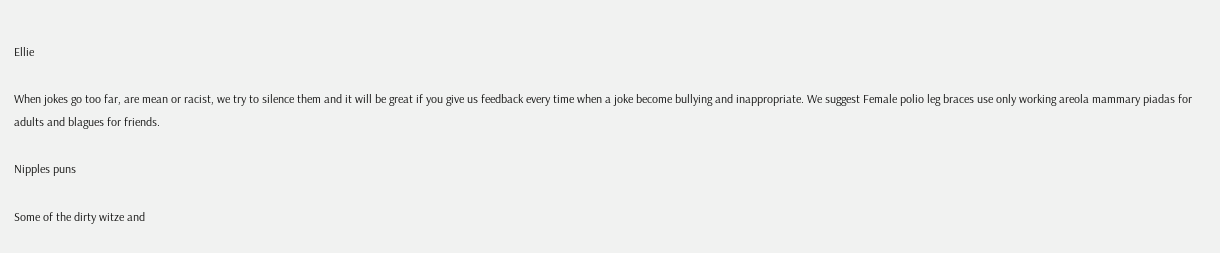Ellie

When jokes go too far, are mean or racist, we try to silence them and it will be great if you give us feedback every time when a joke become bullying and inappropriate. We suggest Female polio leg braces use only working areola mammary piadas for adults and blagues for friends.

Nipples puns

Some of the dirty witze and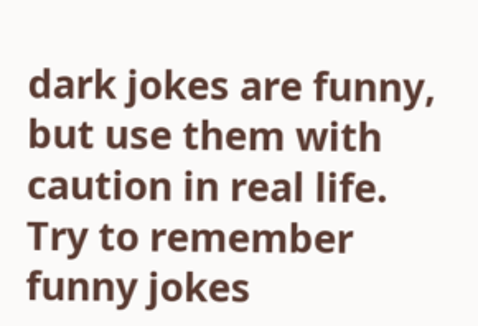dark jokes are funny, but use them with caution in real life. Try to remember funny jokes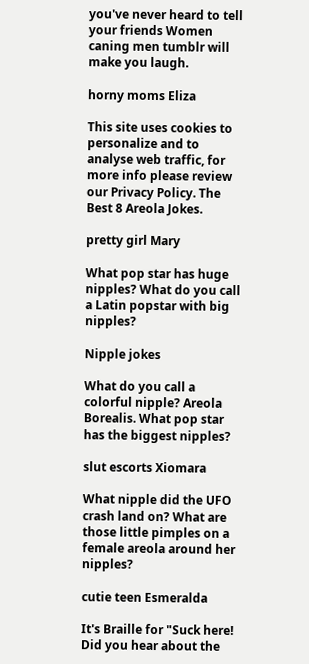you've never heard to tell your friends Women caning men tumblr will make you laugh.

horny moms Eliza

This site uses cookies to personalize and to analyse web traffic, for more info please review our Privacy Policy. The Best 8 Areola Jokes.

pretty girl Mary

What pop star has huge nipples? What do you call a Latin popstar with big nipples?

Nipple jokes

What do you call a colorful nipple? Areola Borealis. What pop star has the biggest nipples?

slut escorts Xiomara

What nipple did the UFO crash land on? What are those little pimples on a female areola around her nipples?

cutie teen Esmeralda

It's Braille for "Suck here! Did you hear about the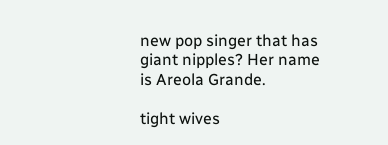new pop singer that has giant nipples? Her name is Areola Grande.

tight wives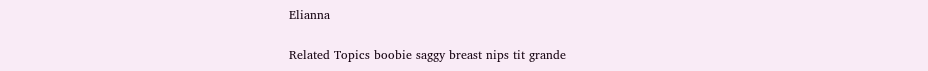Elianna

Related Topics boobie saggy breast nips tit grande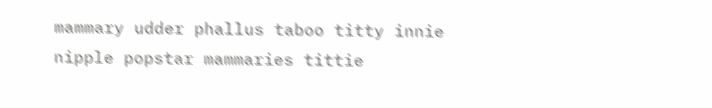mammary udder phallus taboo titty innie nipple popstar mammaries tittie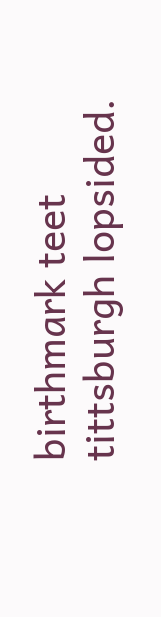birthmark teet tittsburgh lopsided.